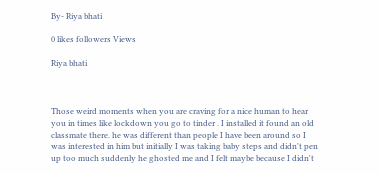By- Riya bhati

0 likes followers Views

Riya bhati



Those weird moments when you are craving for a nice human to hear you in times like lockdown you go to tinder . I installed it found an old classmate there. he was different than people I have been around so I was interested in him but initially I was taking baby steps and didn't pen up too much suddenly he ghosted me and I felt maybe because I didn't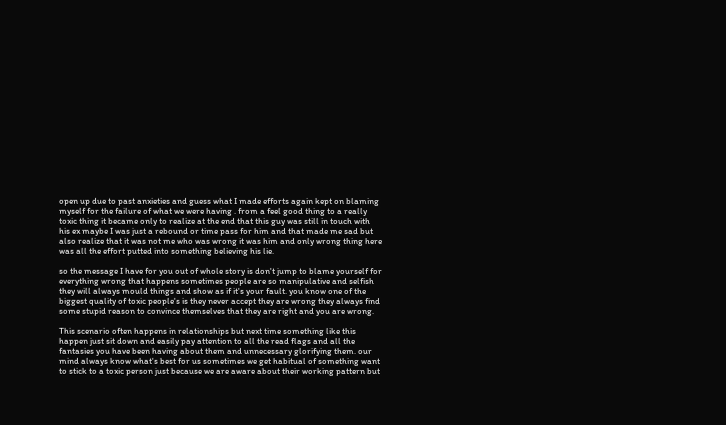open up due to past anxieties and guess what I made efforts again kept on blaming myself for the failure of what we were having . from a feel good thing to a really toxic thing it became only to realize at the end that this guy was still in touch with his ex maybe I was just a rebound or time pass for him and that made me sad but also realize that it was not me who was wrong it was him and only wrong thing here was all the effort putted into something believing his lie.

so the message I have for you out of whole story is don't jump to blame yourself for everything wrong that happens sometimes people are so manipulative and selfish they will always mould things and show as if it's your fault. you know one of the biggest quality of toxic people's is they never accept they are wrong they always find some stupid reason to convince themselves that they are right and you are wrong.

This scenario often happens in relationships but next time something like this happen just sit down and easily pay attention to all the read flags and all the fantasies you have been having about them and unnecessary glorifying them. our mind always know what's best for us sometimes we get habitual of something want to stick to a toxic person just because we are aware about their working pattern but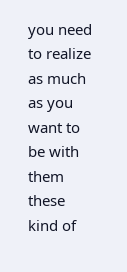you need to realize as much as you want to be with them these kind of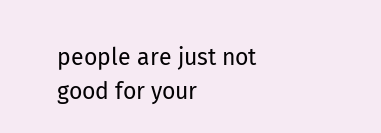people are just not good for your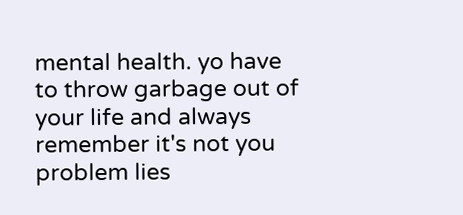mental health. yo have to throw garbage out of your life and always remember it's not you problem lies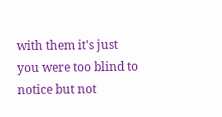with them it's just you were too blind to notice but not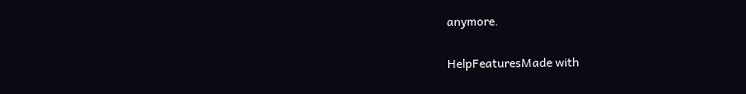anymore.

HelpFeaturesMade with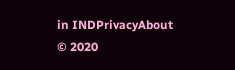in INDPrivacyAbout
© 2020